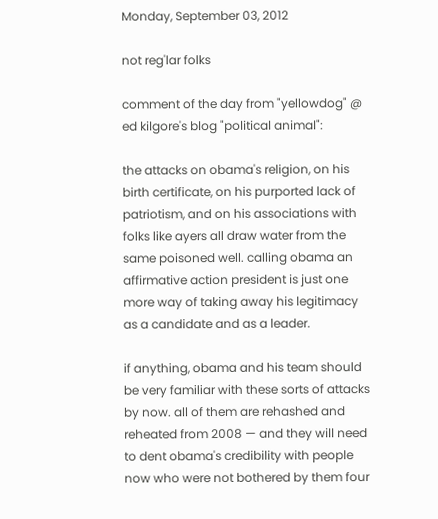Monday, September 03, 2012

not reg'lar folks

comment of the day from "yellowdog" @ ed kilgore's blog "political animal":

the attacks on obama's religion, on his birth certificate, on his purported lack of patriotism, and on his associations with folks like ayers all draw water from the same poisoned well. calling obama an affirmative action president is just one more way of taking away his legitimacy as a candidate and as a leader.

if anything, obama and his team should be very familiar with these sorts of attacks by now. all of them are rehashed and reheated from 2008 — and they will need to dent obama's credibility with people now who were not bothered by them four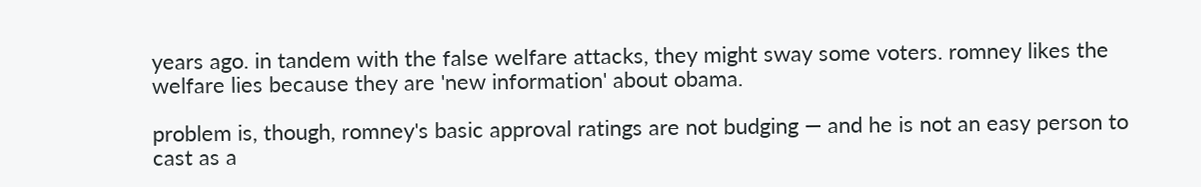years ago. in tandem with the false welfare attacks, they might sway some voters. romney likes the welfare lies because they are 'new information' about obama.

problem is, though, romney's basic approval ratings are not budging — and he is not an easy person to cast as a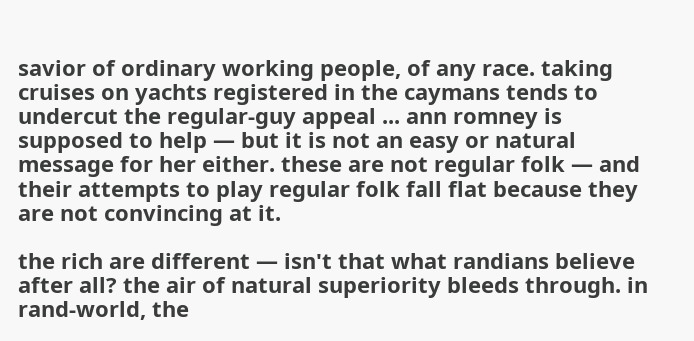savior of ordinary working people, of any race. taking cruises on yachts registered in the caymans tends to undercut the regular-guy appeal ... ann romney is supposed to help — but it is not an easy or natural message for her either. these are not regular folk — and their attempts to play regular folk fall flat because they are not convincing at it.

the rich are different — isn't that what randians believe after all? the air of natural superiority bleeds through. in rand-world, the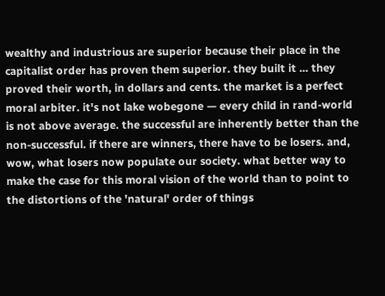wealthy and industrious are superior because their place in the capitalist order has proven them superior. they built it ... they proved their worth, in dollars and cents. the market is a perfect moral arbiter. it's not lake wobegone — every child in rand-world is not above average. the successful are inherently better than the non-successful. if there are winners, there have to be losers. and, wow, what losers now populate our society. what better way to make the case for this moral vision of the world than to point to the distortions of the 'natural' order of things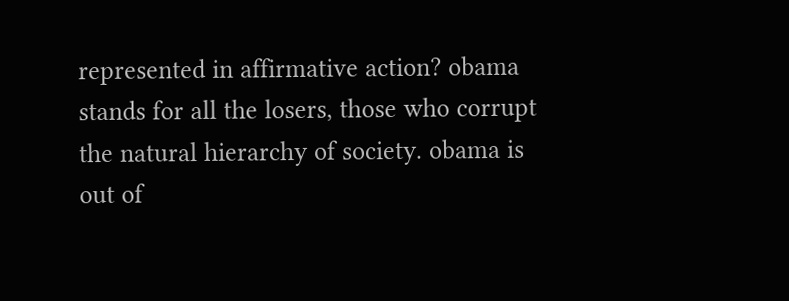represented in affirmative action? obama stands for all the losers, those who corrupt the natural hierarchy of society. obama is out of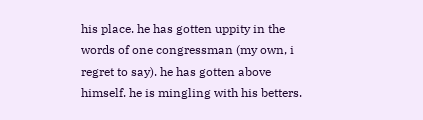his place. he has gotten uppity in the words of one congressman (my own, i regret to say). he has gotten above himself. he is mingling with his betters.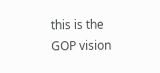this is the GOP vision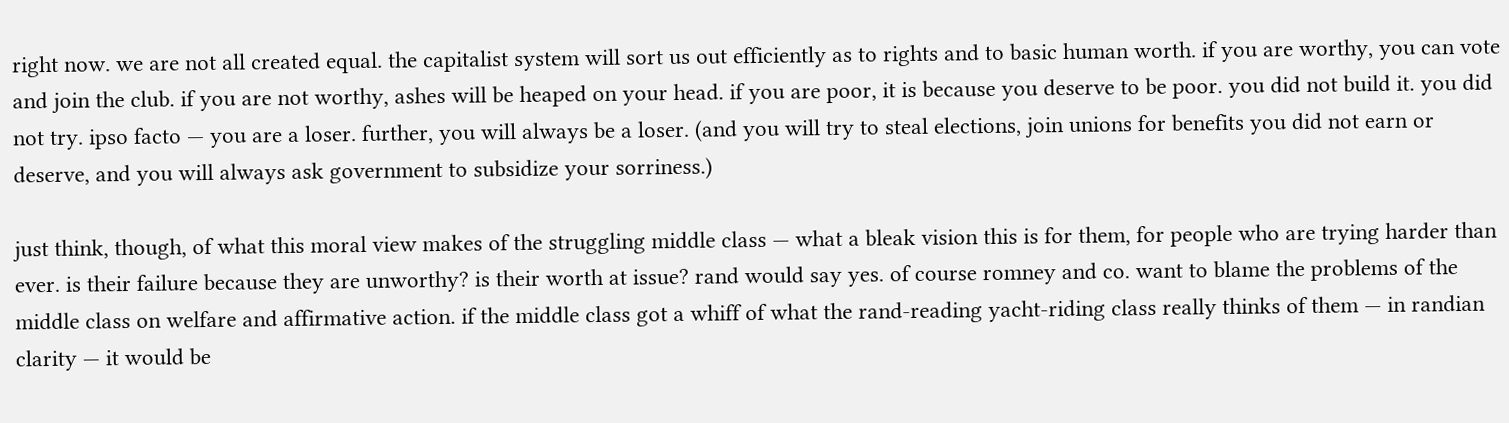right now. we are not all created equal. the capitalist system will sort us out efficiently as to rights and to basic human worth. if you are worthy, you can vote and join the club. if you are not worthy, ashes will be heaped on your head. if you are poor, it is because you deserve to be poor. you did not build it. you did not try. ipso facto — you are a loser. further, you will always be a loser. (and you will try to steal elections, join unions for benefits you did not earn or deserve, and you will always ask government to subsidize your sorriness.)

just think, though, of what this moral view makes of the struggling middle class — what a bleak vision this is for them, for people who are trying harder than ever. is their failure because they are unworthy? is their worth at issue? rand would say yes. of course romney and co. want to blame the problems of the middle class on welfare and affirmative action. if the middle class got a whiff of what the rand-reading yacht-riding class really thinks of them — in randian clarity — it would be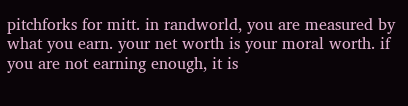pitchforks for mitt. in randworld, you are measured by what you earn. your net worth is your moral worth. if you are not earning enough, it is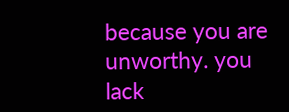because you are unworthy. you lack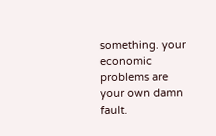something. your economic problems are your own damn fault.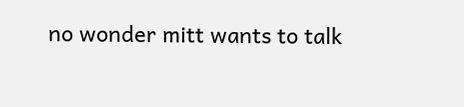no wonder mitt wants to talk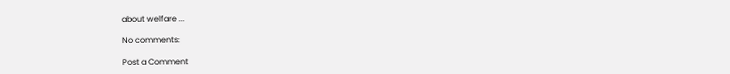about welfare ...

No comments:

Post a Comment